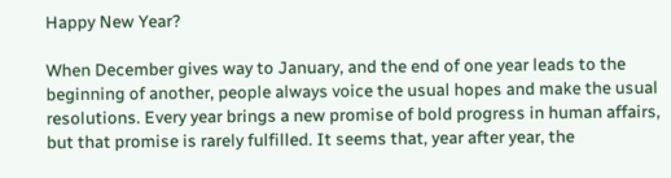Happy New Year?

When December gives way to January, and the end of one year leads to the beginning of another, people always voice the usual hopes and make the usual resolutions. Every year brings a new promise of bold progress in human affairs, but that promise is rarely fulfilled. It seems that, year after year, the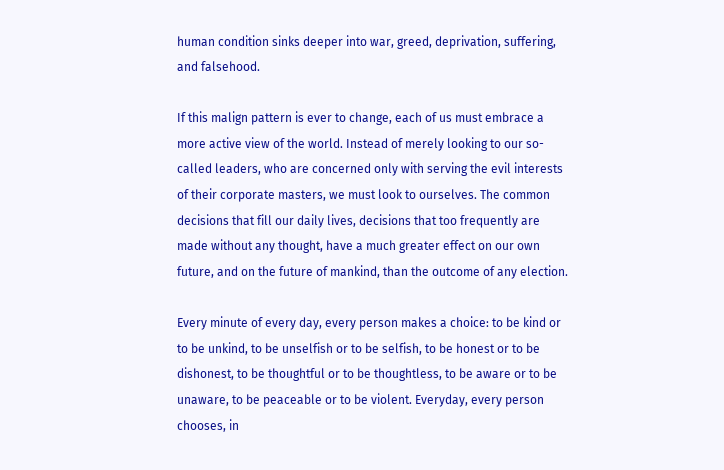human condition sinks deeper into war, greed, deprivation, suffering, and falsehood.

If this malign pattern is ever to change, each of us must embrace a more active view of the world. Instead of merely looking to our so-called leaders, who are concerned only with serving the evil interests of their corporate masters, we must look to ourselves. The common decisions that fill our daily lives, decisions that too frequently are made without any thought, have a much greater effect on our own future, and on the future of mankind, than the outcome of any election.

Every minute of every day, every person makes a choice: to be kind or to be unkind, to be unselfish or to be selfish, to be honest or to be dishonest, to be thoughtful or to be thoughtless, to be aware or to be unaware, to be peaceable or to be violent. Everyday, every person chooses, in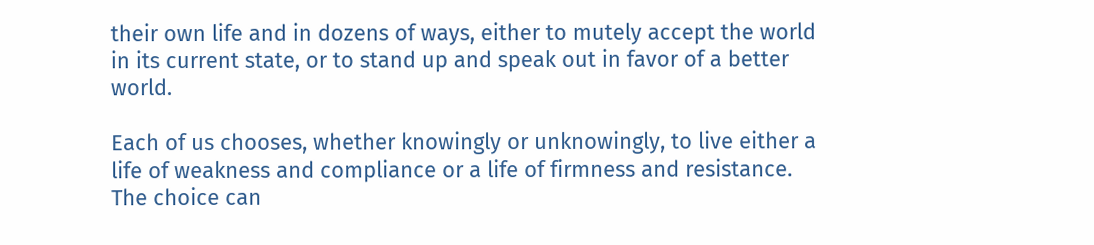their own life and in dozens of ways, either to mutely accept the world in its current state, or to stand up and speak out in favor of a better world.

Each of us chooses, whether knowingly or unknowingly, to live either a life of weakness and compliance or a life of firmness and resistance. The choice can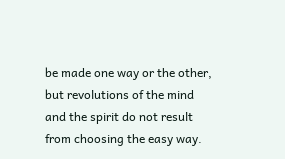be made one way or the other, but revolutions of the mind and the spirit do not result from choosing the easy way.